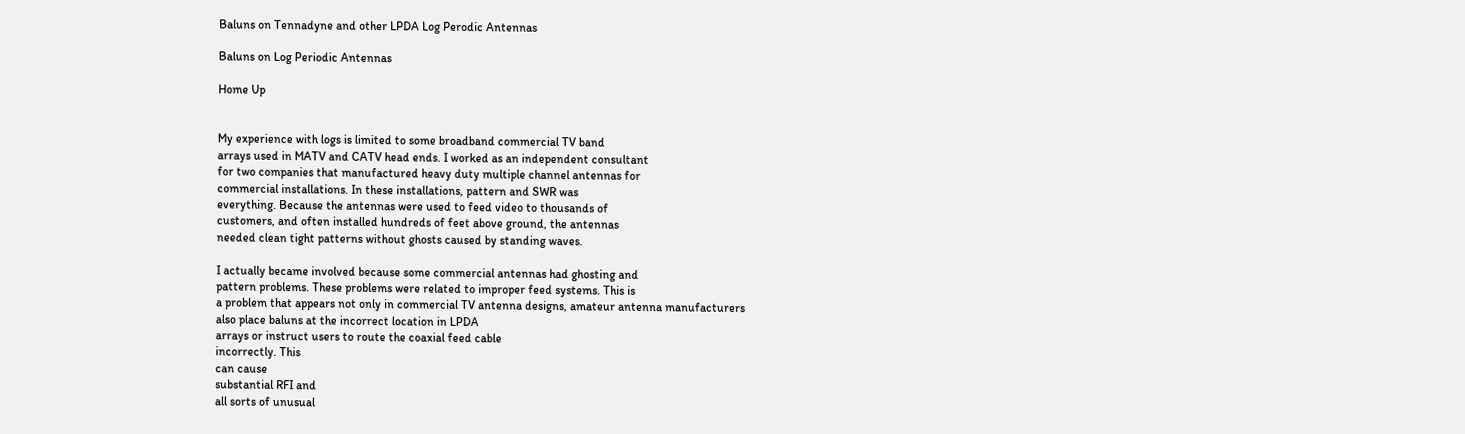Baluns on Tennadyne and other LPDA Log Perodic Antennas

Baluns on Log Periodic Antennas

Home Up


My experience with logs is limited to some broadband commercial TV band
arrays used in MATV and CATV head ends. I worked as an independent consultant
for two companies that manufactured heavy duty multiple channel antennas for
commercial installations. In these installations, pattern and SWR was
everything. Because the antennas were used to feed video to thousands of
customers, and often installed hundreds of feet above ground, the antennas
needed clean tight patterns without ghosts caused by standing waves.

I actually became involved because some commercial antennas had ghosting and
pattern problems. These problems were related to improper feed systems. This is
a problem that appears not only in commercial TV antenna designs, amateur antenna manufacturers
also place baluns at the incorrect location in LPDA
arrays or instruct users to route the coaxial feed cable
incorrectly. This
can cause
substantial RFI and
all sorts of unusual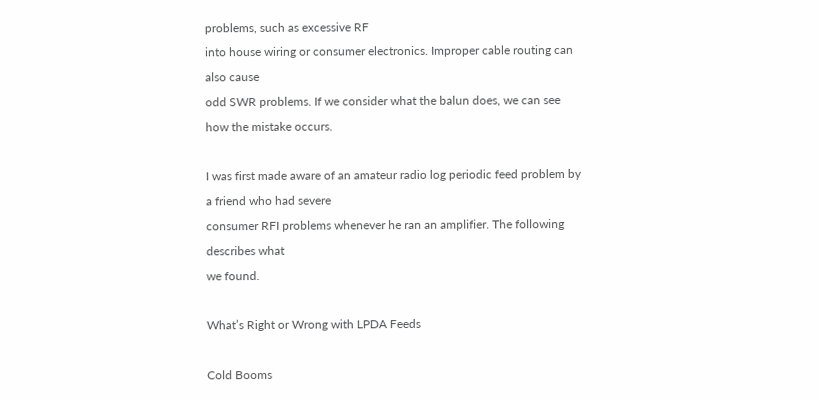problems, such as excessive RF
into house wiring or consumer electronics. Improper cable routing can also cause
odd SWR problems. If we consider what the balun does, we can see how the mistake occurs.

I was first made aware of an amateur radio log periodic feed problem by a friend who had severe
consumer RFI problems whenever he ran an amplifier. The following describes what
we found.

What’s Right or Wrong with LPDA Feeds

Cold Booms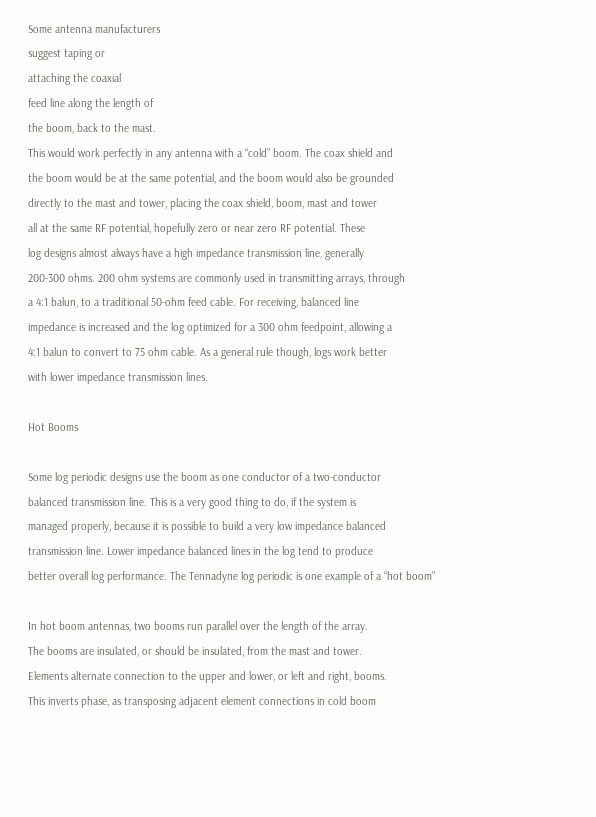Some antenna manufacturers
suggest taping or
attaching the coaxial
feed line along the length of
the boom, back to the mast.
This would work perfectly in any antenna with a “cold” boom. The coax shield and
the boom would be at the same potential, and the boom would also be grounded
directly to the mast and tower, placing the coax shield, boom, mast and tower
all at the same RF potential, hopefully zero or near zero RF potential. These
log designs almost always have a high impedance transmission line, generally
200-300 ohms. 200 ohm systems are commonly used in transmitting arrays, through
a 4:1 balun, to a traditional 50-ohm feed cable. For receiving, balanced line
impedance is increased and the log optimized for a 300 ohm feedpoint, allowing a
4:1 balun to convert to 75 ohm cable. As a general rule though, logs work better
with lower impedance transmission lines.

Hot Booms

Some log periodic designs use the boom as one conductor of a two-conductor
balanced transmission line. This is a very good thing to do, if the system is
managed properly, because it is possible to build a very low impedance balanced
transmission line. Lower impedance balanced lines in the log tend to produce
better overall log performance. The Tennadyne log periodic is one example of a “hot boom”

In hot boom antennas, two booms run parallel over the length of the array.
The booms are insulated, or should be insulated, from the mast and tower.
Elements alternate connection to the upper and lower, or left and right, booms.
This inverts phase, as transposing adjacent element connections in cold boom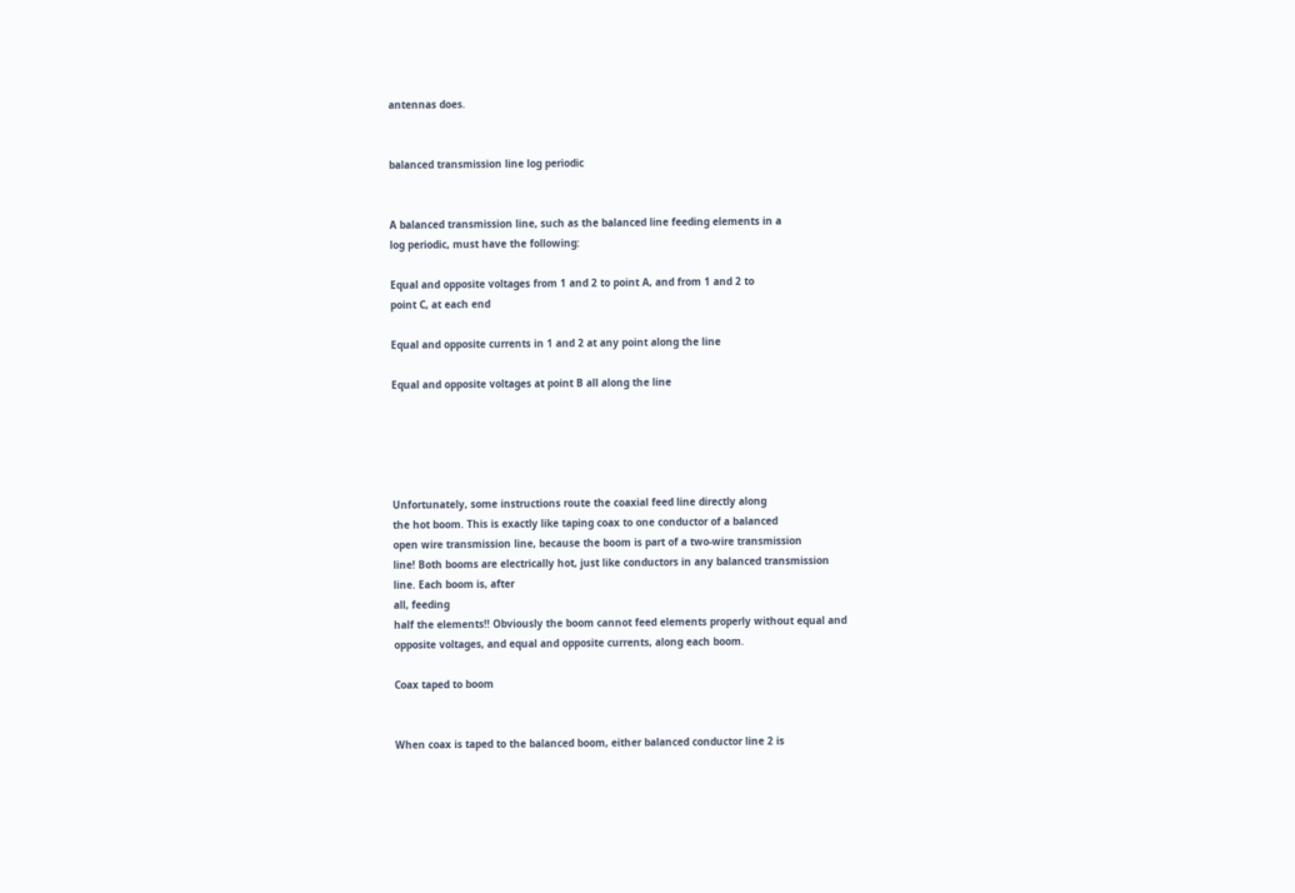antennas does.


balanced transmission line log periodic


A balanced transmission line, such as the balanced line feeding elements in a
log periodic, must have the following:

Equal and opposite voltages from 1 and 2 to point A, and from 1 and 2 to
point C, at each end

Equal and opposite currents in 1 and 2 at any point along the line

Equal and opposite voltages at point B all along the line





Unfortunately, some instructions route the coaxial feed line directly along
the hot boom. This is exactly like taping coax to one conductor of a balanced
open wire transmission line, because the boom is part of a two-wire transmission
line! Both booms are electrically hot, just like conductors in any balanced transmission
line. Each boom is, after
all, feeding
half the elements!! Obviously the boom cannot feed elements properly without equal and
opposite voltages, and equal and opposite currents, along each boom.

Coax taped to boom


When coax is taped to the balanced boom, either balanced conductor line 2 is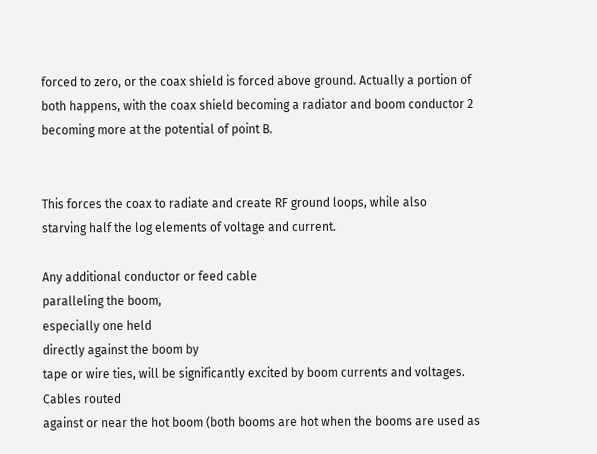forced to zero, or the coax shield is forced above ground. Actually a portion of
both happens, with the coax shield becoming a radiator and boom conductor 2
becoming more at the potential of point B.


This forces the coax to radiate and create RF ground loops, while also
starving half the log elements of voltage and current.

Any additional conductor or feed cable
paralleling the boom,
especially one held
directly against the boom by
tape or wire ties, will be significantly excited by boom currents and voltages. Cables routed
against or near the hot boom (both booms are hot when the booms are used as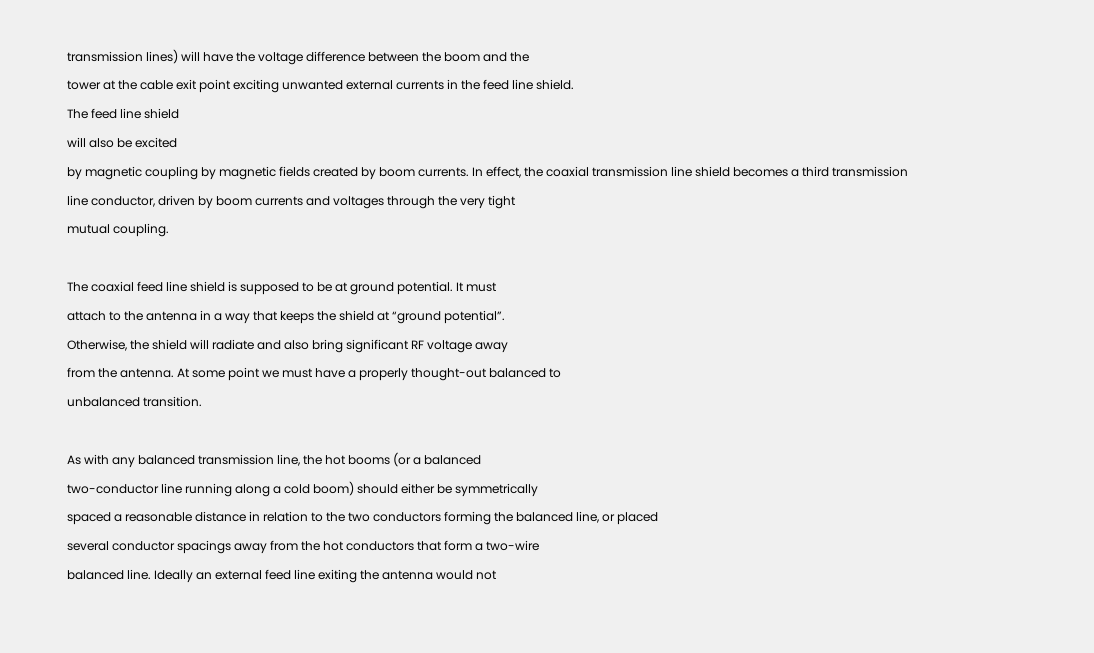transmission lines) will have the voltage difference between the boom and the
tower at the cable exit point exciting unwanted external currents in the feed line shield.
The feed line shield
will also be excited
by magnetic coupling by magnetic fields created by boom currents. In effect, the coaxial transmission line shield becomes a third transmission
line conductor, driven by boom currents and voltages through the very tight
mutual coupling.

The coaxial feed line shield is supposed to be at ground potential. It must
attach to the antenna in a way that keeps the shield at “ground potential”.
Otherwise, the shield will radiate and also bring significant RF voltage away
from the antenna. At some point we must have a properly thought-out balanced to
unbalanced transition.

As with any balanced transmission line, the hot booms (or a balanced
two-conductor line running along a cold boom) should either be symmetrically
spaced a reasonable distance in relation to the two conductors forming the balanced line, or placed
several conductor spacings away from the hot conductors that form a two-wire
balanced line. Ideally an external feed line exiting the antenna would not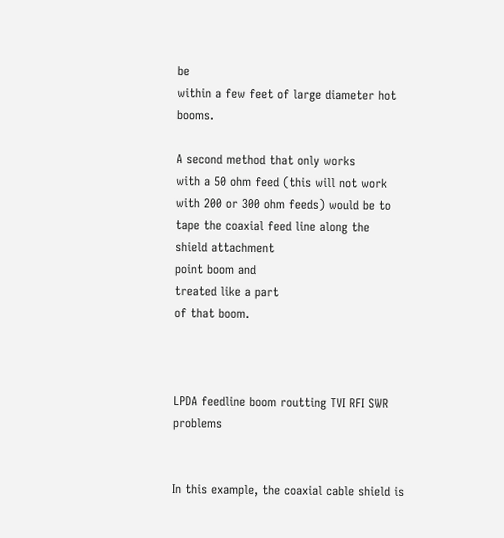be
within a few feet of large diameter hot booms.

A second method that only works
with a 50 ohm feed (this will not work with 200 or 300 ohm feeds) would be to
tape the coaxial feed line along the
shield attachment
point boom and
treated like a part
of that boom.



LPDA feedline boom routting TVI RFI SWR problems


In this example, the coaxial cable shield is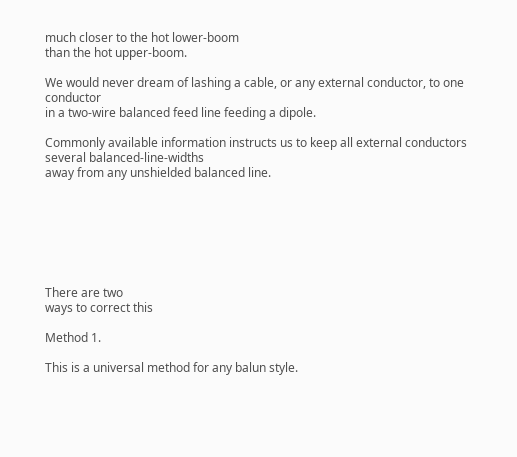much closer to the hot lower-boom
than the hot upper-boom.

We would never dream of lashing a cable, or any external conductor, to one conductor
in a two-wire balanced feed line feeding a dipole.

Commonly available information instructs us to keep all external conductors several balanced-line-widths
away from any unshielded balanced line.







There are two
ways to correct this

Method 1.

This is a universal method for any balun style.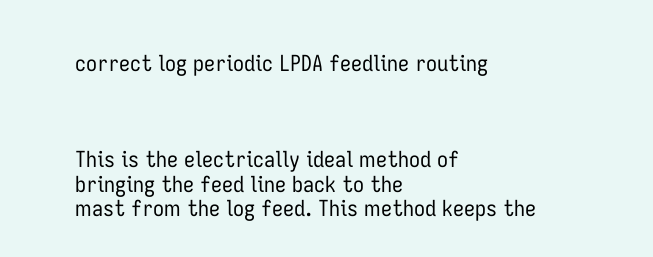correct log periodic LPDA feedline routing



This is the electrically ideal method of bringing the feed line back to the
mast from the log feed. This method keeps the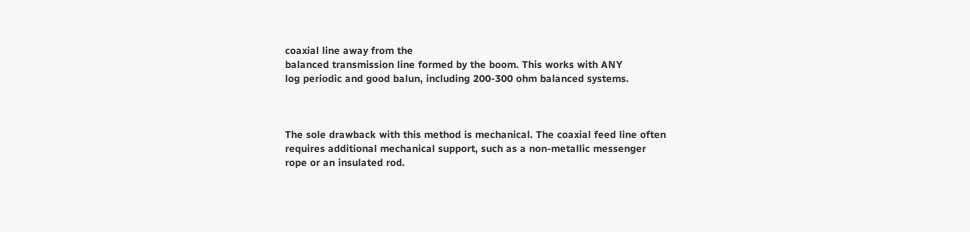coaxial line away from the
balanced transmission line formed by the boom. This works with ANY
log periodic and good balun, including 200-300 ohm balanced systems.



The sole drawback with this method is mechanical. The coaxial feed line often
requires additional mechanical support, such as a non-metallic messenger
rope or an insulated rod.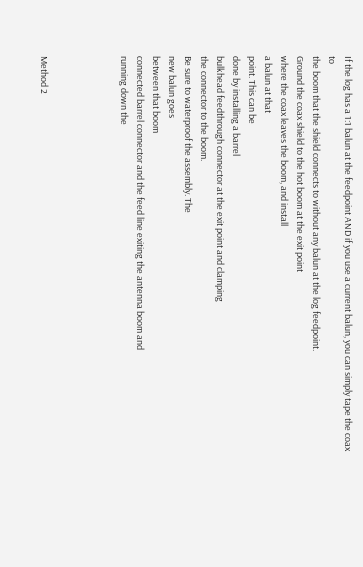If the log has a 1:1 balun at the feedpoint AND if you use a current balun, you can simply tape the coax to
the boom that the shield connects to without any balun at the log feedpoint.
Ground the coax shield to the hot boom at the exit point
where the coax leaves the boom, and install
a balun at that
point. This can be
done by installing a barrel
bulkhead feedthrough connector at the exit point and clamping
the connector to the boom.
Be sure to waterproof the assembly. The
new balun goes
between that boom
connected barrel connector and the feed line exiting the antenna boom and
running down the




Method 2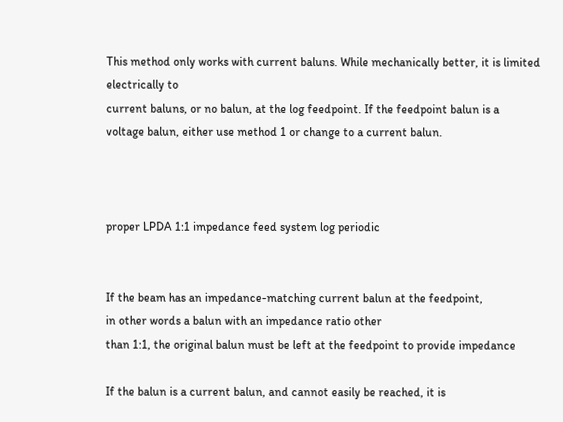This method only works with current baluns. While mechanically better, it is limited electrically to
current baluns, or no balun, at the log feedpoint. If the feedpoint balun is a
voltage balun, either use method 1 or change to a current balun.



proper LPDA 1:1 impedance feed system log periodic


If the beam has an impedance-matching current balun at the feedpoint,
in other words a balun with an impedance ratio other
than 1:1, the original balun must be left at the feedpoint to provide impedance

If the balun is a current balun, and cannot easily be reached, it is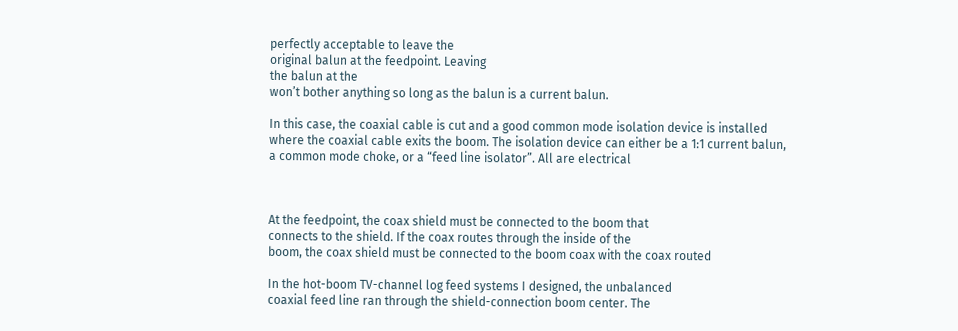perfectly acceptable to leave the
original balun at the feedpoint. Leaving
the balun at the
won’t bother anything so long as the balun is a current balun.

In this case, the coaxial cable is cut and a good common mode isolation device is installed
where the coaxial cable exits the boom. The isolation device can either be a 1:1 current balun,
a common mode choke, or a “feed line isolator”. All are electrical



At the feedpoint, the coax shield must be connected to the boom that
connects to the shield. If the coax routes through the inside of the
boom, the coax shield must be connected to the boom coax with the coax routed

In the hot-boom TV-channel log feed systems I designed, the unbalanced
coaxial feed line ran through the shield-connection boom center. The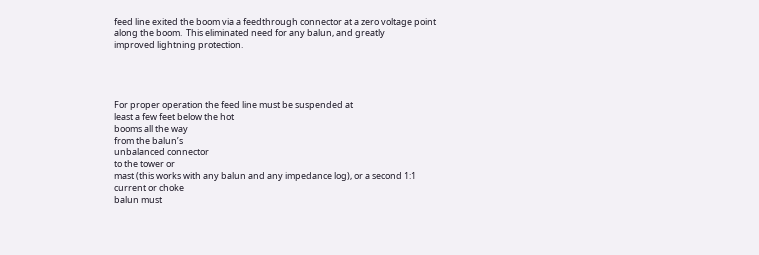feed line exited the boom via a feedthrough connector at a zero voltage point
along the boom.  This eliminated need for any balun, and greatly
improved lightning protection.




For proper operation the feed line must be suspended at
least a few feet below the hot
booms all the way
from the balun’s
unbalanced connector
to the tower or
mast (this works with any balun and any impedance log), or a second 1:1
current or choke
balun must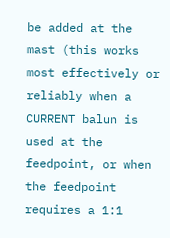be added at the mast (this works most effectively or reliably when a
CURRENT balun is used at the feedpoint, or when the feedpoint requires a 1:1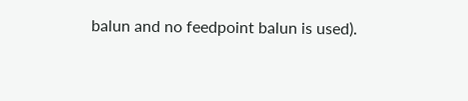balun and no feedpoint balun is used).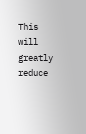This
will greatly reduce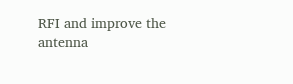RFI and improve the
antenna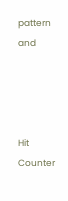pattern and




Hit Counter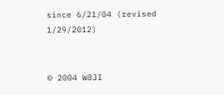since 6/21/04 (revised 1/29/2012)


© 2004 W8JI